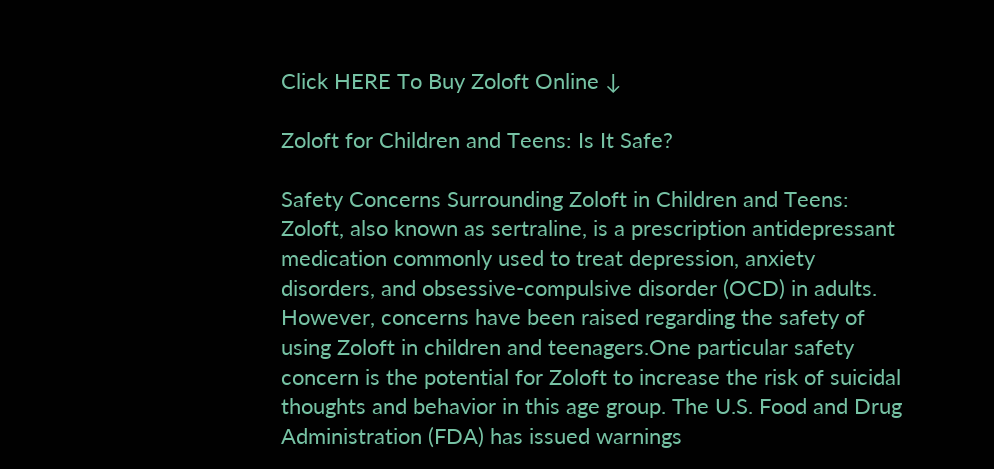Click HERE To Buy Zoloft Online ↓

Zoloft for Children and Teens: Is It Safe?

Safety Concerns Surrounding Zoloft in Children and Teens: Zoloft, also known as sertraline, is a prescription antidepressant medication commonly used to treat depression, anxiety disorders, and obsessive-compulsive disorder (OCD) in adults. However, concerns have been raised regarding the safety of using Zoloft in children and teenagers.One particular safety concern is the potential for Zoloft to increase the risk of suicidal thoughts and behavior in this age group. The U.S. Food and Drug Administration (FDA) has issued warnings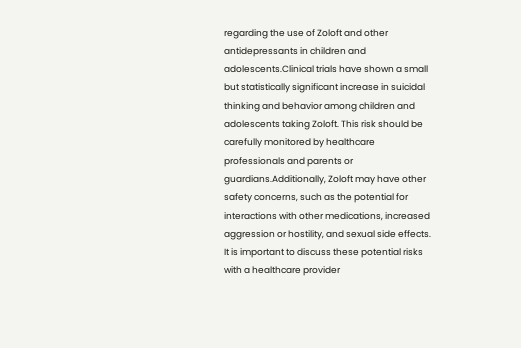regarding the use of Zoloft and other antidepressants in children and adolescents.Clinical trials have shown a small but statistically significant increase in suicidal thinking and behavior among children and adolescents taking Zoloft. This risk should be carefully monitored by healthcare professionals and parents or guardians.Additionally, Zoloft may have other safety concerns, such as the potential for interactions with other medications, increased aggression or hostility, and sexual side effects. It is important to discuss these potential risks with a healthcare provider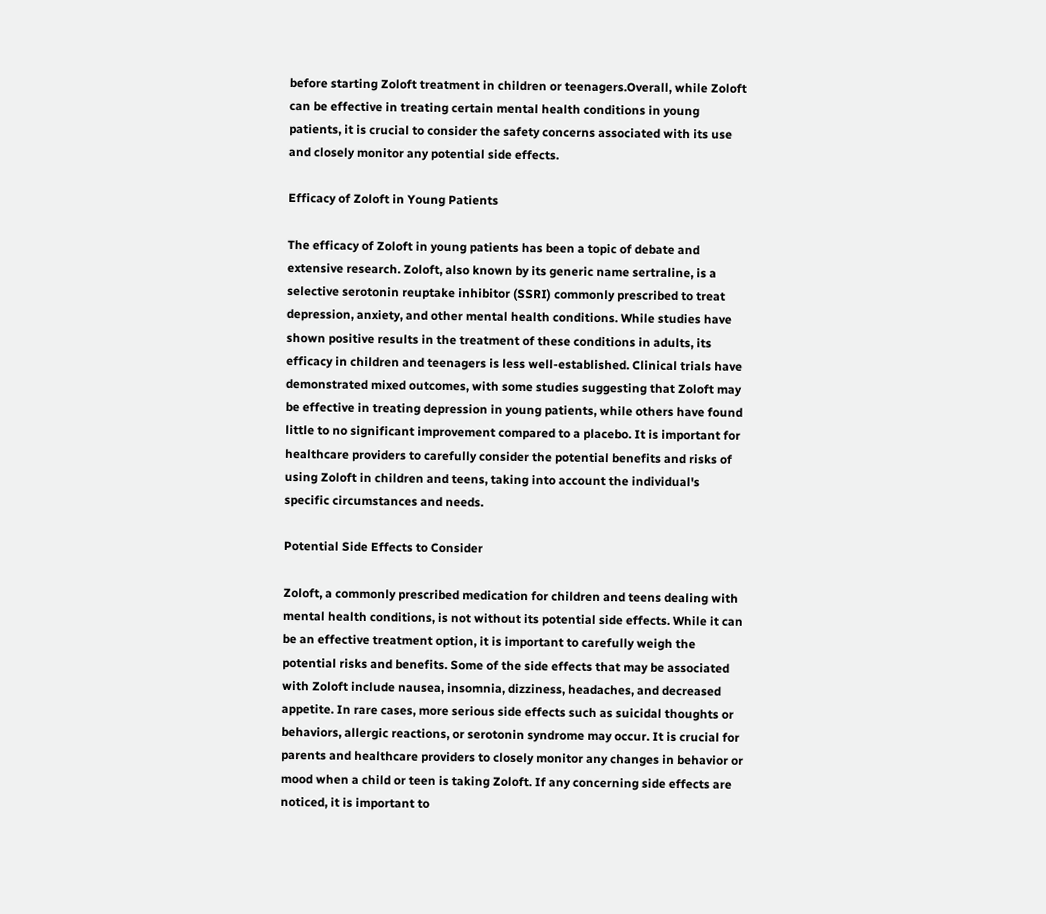before starting Zoloft treatment in children or teenagers.Overall, while Zoloft can be effective in treating certain mental health conditions in young patients, it is crucial to consider the safety concerns associated with its use and closely monitor any potential side effects.

Efficacy of Zoloft in Young Patients

The efficacy of Zoloft in young patients has been a topic of debate and extensive research. Zoloft, also known by its generic name sertraline, is a selective serotonin reuptake inhibitor (SSRI) commonly prescribed to treat depression, anxiety, and other mental health conditions. While studies have shown positive results in the treatment of these conditions in adults, its efficacy in children and teenagers is less well-established. Clinical trials have demonstrated mixed outcomes, with some studies suggesting that Zoloft may be effective in treating depression in young patients, while others have found little to no significant improvement compared to a placebo. It is important for healthcare providers to carefully consider the potential benefits and risks of using Zoloft in children and teens, taking into account the individual's specific circumstances and needs.

Potential Side Effects to Consider

Zoloft, a commonly prescribed medication for children and teens dealing with mental health conditions, is not without its potential side effects. While it can be an effective treatment option, it is important to carefully weigh the potential risks and benefits. Some of the side effects that may be associated with Zoloft include nausea, insomnia, dizziness, headaches, and decreased appetite. In rare cases, more serious side effects such as suicidal thoughts or behaviors, allergic reactions, or serotonin syndrome may occur. It is crucial for parents and healthcare providers to closely monitor any changes in behavior or mood when a child or teen is taking Zoloft. If any concerning side effects are noticed, it is important to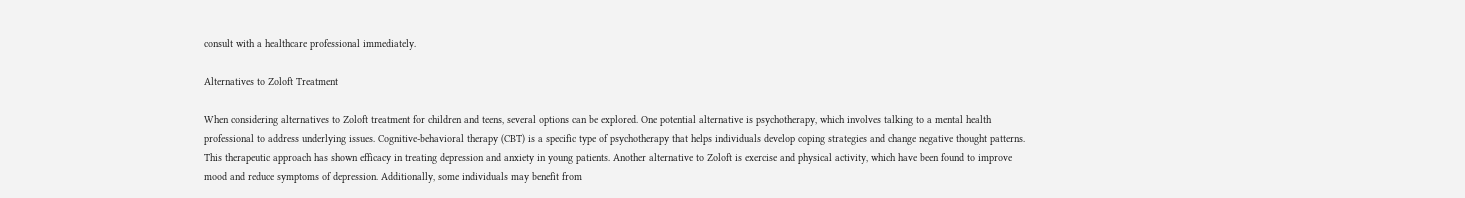consult with a healthcare professional immediately.

Alternatives to Zoloft Treatment

When considering alternatives to Zoloft treatment for children and teens, several options can be explored. One potential alternative is psychotherapy, which involves talking to a mental health professional to address underlying issues. Cognitive-behavioral therapy (CBT) is a specific type of psychotherapy that helps individuals develop coping strategies and change negative thought patterns. This therapeutic approach has shown efficacy in treating depression and anxiety in young patients. Another alternative to Zoloft is exercise and physical activity, which have been found to improve mood and reduce symptoms of depression. Additionally, some individuals may benefit from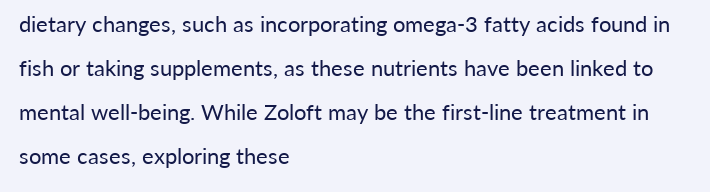dietary changes, such as incorporating omega-3 fatty acids found in fish or taking supplements, as these nutrients have been linked to mental well-being. While Zoloft may be the first-line treatment in some cases, exploring these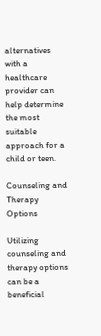alternatives with a healthcare provider can help determine the most suitable approach for a child or teen.

Counseling and Therapy Options

Utilizing counseling and therapy options can be a beneficial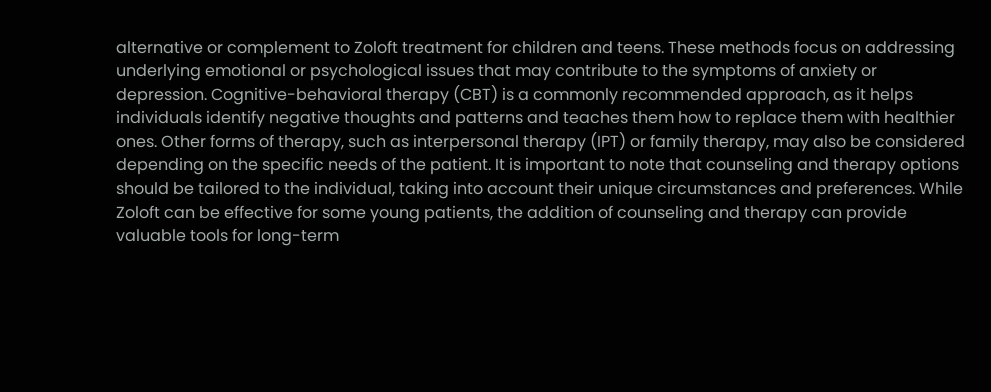alternative or complement to Zoloft treatment for children and teens. These methods focus on addressing underlying emotional or psychological issues that may contribute to the symptoms of anxiety or depression. Cognitive-behavioral therapy (CBT) is a commonly recommended approach, as it helps individuals identify negative thoughts and patterns and teaches them how to replace them with healthier ones. Other forms of therapy, such as interpersonal therapy (IPT) or family therapy, may also be considered depending on the specific needs of the patient. It is important to note that counseling and therapy options should be tailored to the individual, taking into account their unique circumstances and preferences. While Zoloft can be effective for some young patients, the addition of counseling and therapy can provide valuable tools for long-term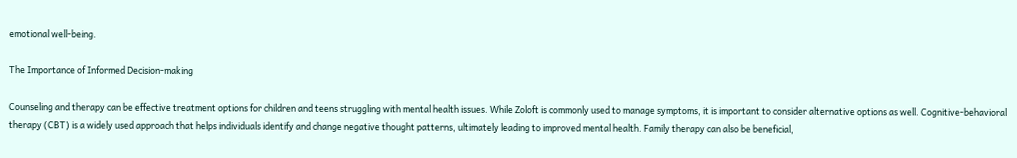emotional well-being.

The Importance of Informed Decision-making

Counseling and therapy can be effective treatment options for children and teens struggling with mental health issues. While Zoloft is commonly used to manage symptoms, it is important to consider alternative options as well. Cognitive-behavioral therapy (CBT) is a widely used approach that helps individuals identify and change negative thought patterns, ultimately leading to improved mental health. Family therapy can also be beneficial,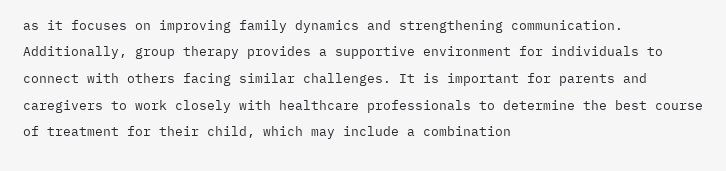as it focuses on improving family dynamics and strengthening communication. Additionally, group therapy provides a supportive environment for individuals to connect with others facing similar challenges. It is important for parents and caregivers to work closely with healthcare professionals to determine the best course of treatment for their child, which may include a combination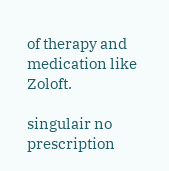of therapy and medication like Zoloft.

singulair no prescription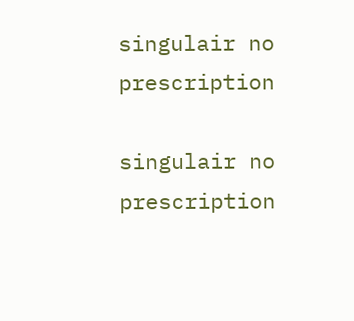singulair no prescription

singulair no prescription